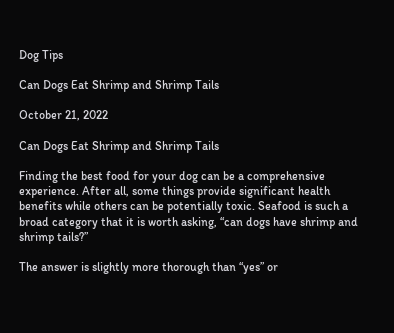Dog Tips

Can Dogs Eat Shrimp and Shrimp Tails

October 21, 2022

Can Dogs Eat Shrimp and Shrimp Tails

Finding the best food for your dog can be a comprehensive experience. After all, some things provide significant health benefits while others can be potentially toxic. Seafood is such a broad category that it is worth asking, “can dogs have shrimp and shrimp tails?”

The answer is slightly more thorough than “yes” or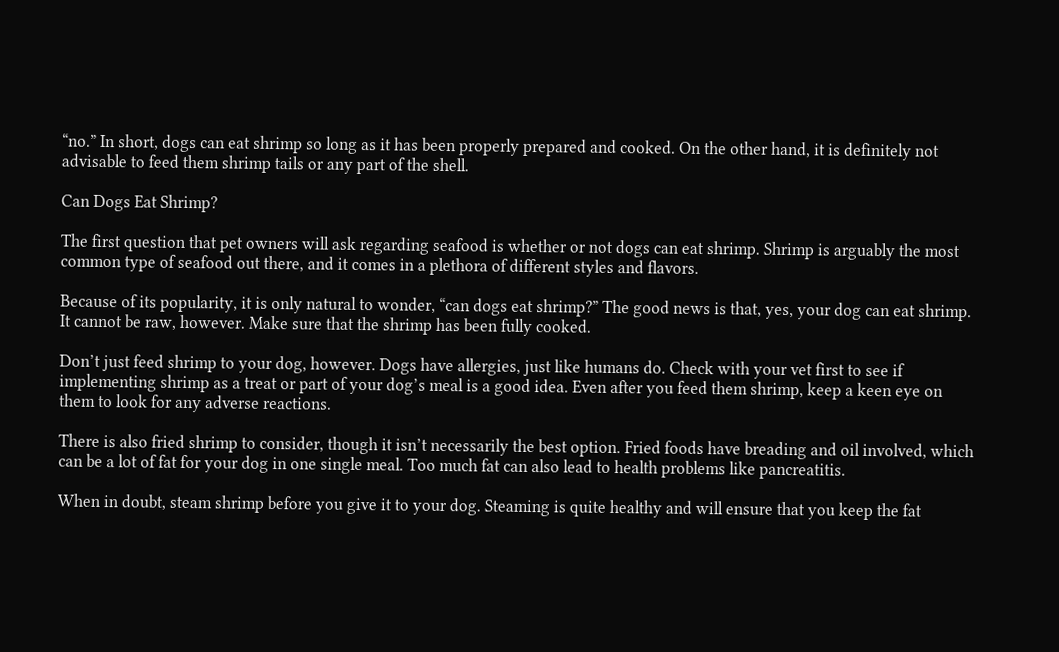“no.” In short, dogs can eat shrimp so long as it has been properly prepared and cooked. On the other hand, it is definitely not advisable to feed them shrimp tails or any part of the shell.

Can Dogs Eat Shrimp?

The first question that pet owners will ask regarding seafood is whether or not dogs can eat shrimp. Shrimp is arguably the most common type of seafood out there, and it comes in a plethora of different styles and flavors.

Because of its popularity, it is only natural to wonder, “can dogs eat shrimp?” The good news is that, yes, your dog can eat shrimp. It cannot be raw, however. Make sure that the shrimp has been fully cooked.

Don’t just feed shrimp to your dog, however. Dogs have allergies, just like humans do. Check with your vet first to see if implementing shrimp as a treat or part of your dog’s meal is a good idea. Even after you feed them shrimp, keep a keen eye on them to look for any adverse reactions.

There is also fried shrimp to consider, though it isn’t necessarily the best option. Fried foods have breading and oil involved, which can be a lot of fat for your dog in one single meal. Too much fat can also lead to health problems like pancreatitis.

When in doubt, steam shrimp before you give it to your dog. Steaming is quite healthy and will ensure that you keep the fat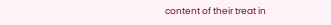content of their treat in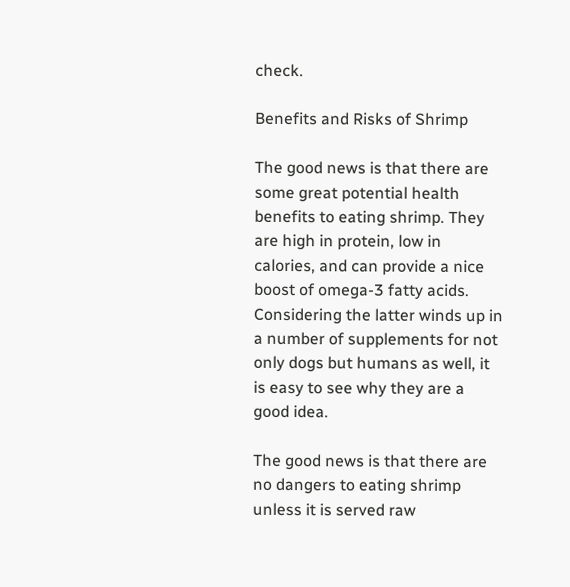check.

Benefits and Risks of Shrimp

The good news is that there are some great potential health benefits to eating shrimp. They are high in protein, low in calories, and can provide a nice boost of omega-3 fatty acids. Considering the latter winds up in a number of supplements for not only dogs but humans as well, it is easy to see why they are a good idea.

The good news is that there are no dangers to eating shrimp unless it is served raw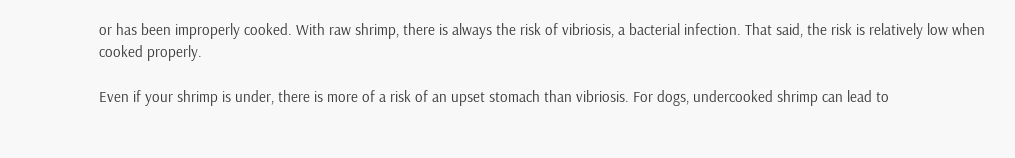or has been improperly cooked. With raw shrimp, there is always the risk of vibriosis, a bacterial infection. That said, the risk is relatively low when cooked properly.

Even if your shrimp is under, there is more of a risk of an upset stomach than vibriosis. For dogs, undercooked shrimp can lead to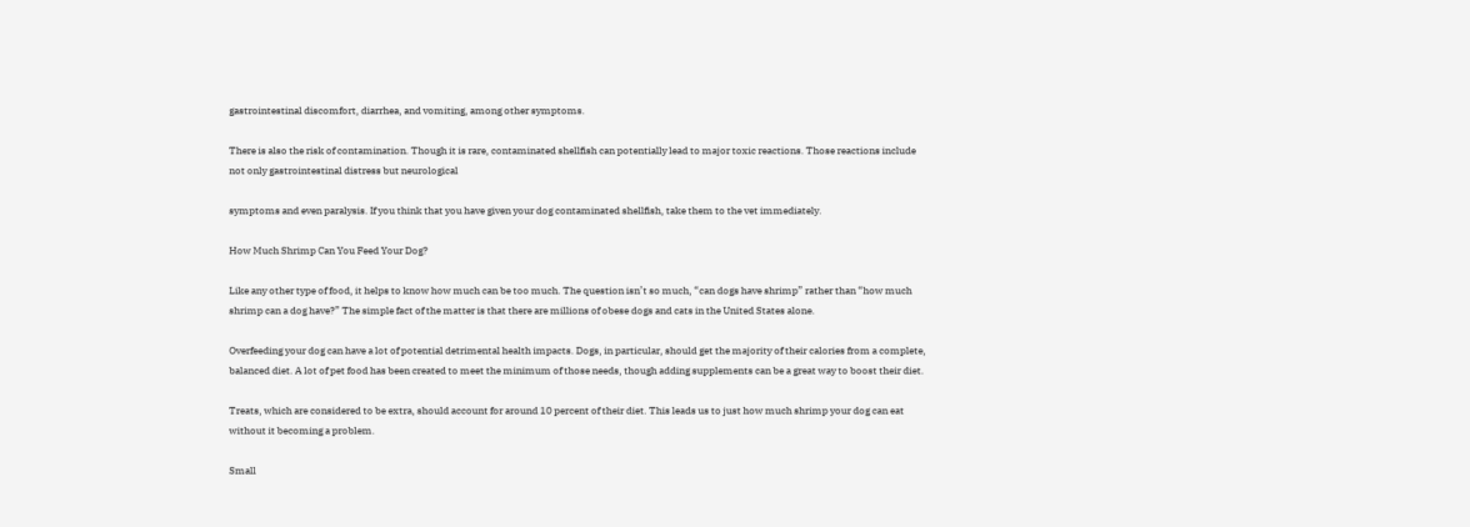gastrointestinal discomfort, diarrhea, and vomiting, among other symptoms.

There is also the risk of contamination. Though it is rare, contaminated shellfish can potentially lead to major toxic reactions. Those reactions include not only gastrointestinal distress but neurological

symptoms and even paralysis. If you think that you have given your dog contaminated shellfish, take them to the vet immediately.

How Much Shrimp Can You Feed Your Dog?

Like any other type of food, it helps to know how much can be too much. The question isn’t so much, “can dogs have shrimp” rather than “how much shrimp can a dog have?” The simple fact of the matter is that there are millions of obese dogs and cats in the United States alone.

Overfeeding your dog can have a lot of potential detrimental health impacts. Dogs, in particular, should get the majority of their calories from a complete, balanced diet. A lot of pet food has been created to meet the minimum of those needs, though adding supplements can be a great way to boost their diet.

Treats, which are considered to be extra, should account for around 10 percent of their diet. This leads us to just how much shrimp your dog can eat without it becoming a problem.

Small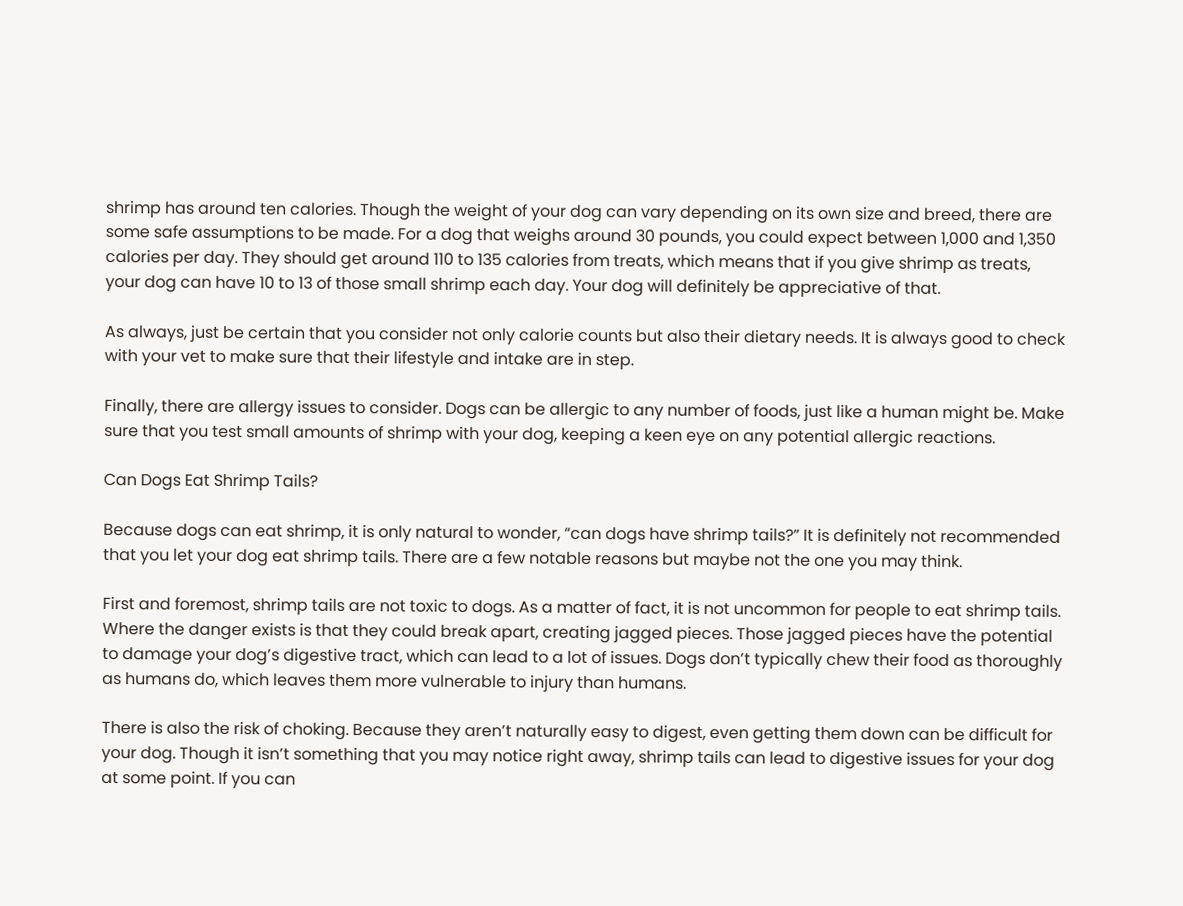shrimp has around ten calories. Though the weight of your dog can vary depending on its own size and breed, there are some safe assumptions to be made. For a dog that weighs around 30 pounds, you could expect between 1,000 and 1,350 calories per day. They should get around 110 to 135 calories from treats, which means that if you give shrimp as treats, your dog can have 10 to 13 of those small shrimp each day. Your dog will definitely be appreciative of that.

As always, just be certain that you consider not only calorie counts but also their dietary needs. It is always good to check with your vet to make sure that their lifestyle and intake are in step.

Finally, there are allergy issues to consider. Dogs can be allergic to any number of foods, just like a human might be. Make sure that you test small amounts of shrimp with your dog, keeping a keen eye on any potential allergic reactions.

Can Dogs Eat Shrimp Tails?

Because dogs can eat shrimp, it is only natural to wonder, “can dogs have shrimp tails?” It is definitely not recommended that you let your dog eat shrimp tails. There are a few notable reasons but maybe not the one you may think.

First and foremost, shrimp tails are not toxic to dogs. As a matter of fact, it is not uncommon for people to eat shrimp tails. Where the danger exists is that they could break apart, creating jagged pieces. Those jagged pieces have the potential to damage your dog’s digestive tract, which can lead to a lot of issues. Dogs don’t typically chew their food as thoroughly as humans do, which leaves them more vulnerable to injury than humans.

There is also the risk of choking. Because they aren’t naturally easy to digest, even getting them down can be difficult for your dog. Though it isn’t something that you may notice right away, shrimp tails can lead to digestive issues for your dog at some point. If you can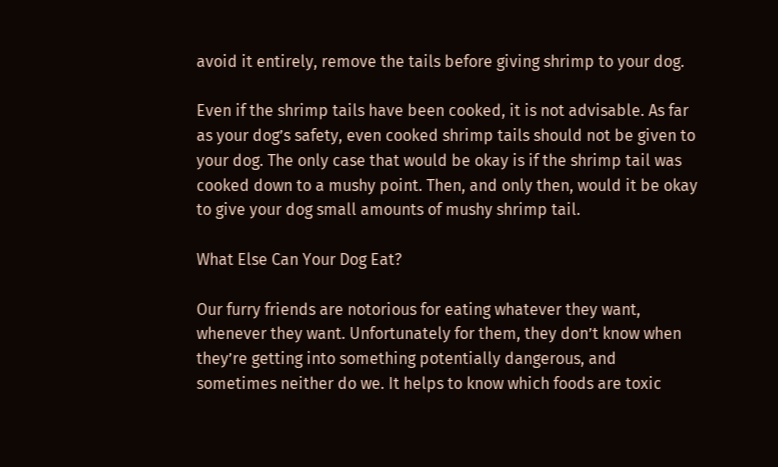avoid it entirely, remove the tails before giving shrimp to your dog.

Even if the shrimp tails have been cooked, it is not advisable. As far as your dog’s safety, even cooked shrimp tails should not be given to your dog. The only case that would be okay is if the shrimp tail was cooked down to a mushy point. Then, and only then, would it be okay to give your dog small amounts of mushy shrimp tail.

What Else Can Your Dog Eat?

Our furry friends are notorious for eating whatever they want, whenever they want. Unfortunately for them, they don’t know when they’re getting into something potentially dangerous, and sometimes neither do we. It helps to know which foods are toxic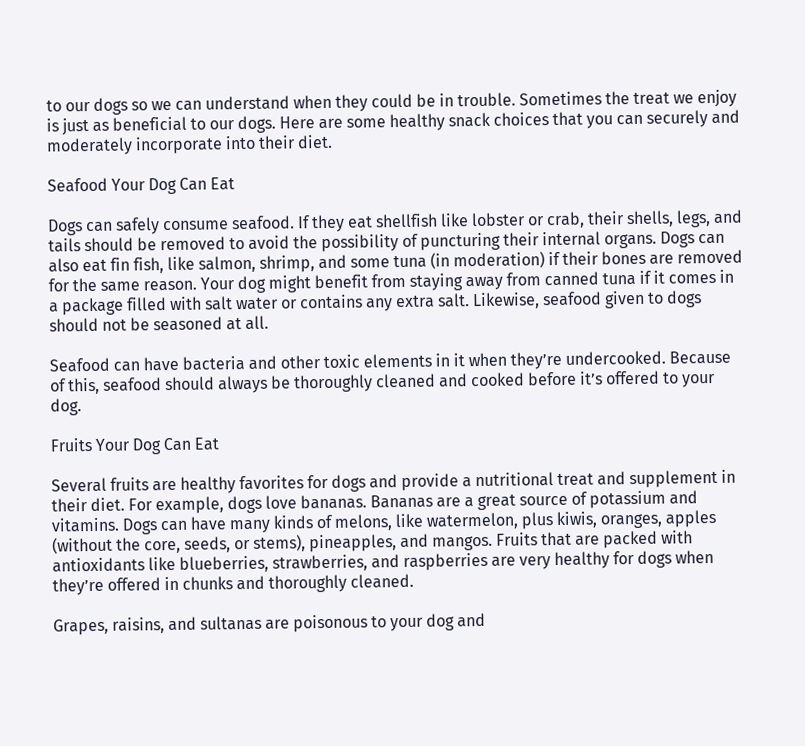to our dogs so we can understand when they could be in trouble. Sometimes the treat we enjoy is just as beneficial to our dogs. Here are some healthy snack choices that you can securely and moderately incorporate into their diet.

Seafood Your Dog Can Eat

Dogs can safely consume seafood. If they eat shellfish like lobster or crab, their shells, legs, and tails should be removed to avoid the possibility of puncturing their internal organs. Dogs can also eat fin fish, like salmon, shrimp, and some tuna (in moderation) if their bones are removed for the same reason. Your dog might benefit from staying away from canned tuna if it comes in a package filled with salt water or contains any extra salt. Likewise, seafood given to dogs should not be seasoned at all.

Seafood can have bacteria and other toxic elements in it when they’re undercooked. Because of this, seafood should always be thoroughly cleaned and cooked before it’s offered to your dog.

Fruits Your Dog Can Eat

Several fruits are healthy favorites for dogs and provide a nutritional treat and supplement in their diet. For example, dogs love bananas. Bananas are a great source of potassium and vitamins. Dogs can have many kinds of melons, like watermelon, plus kiwis, oranges, apples (without the core, seeds, or stems), pineapples, and mangos. Fruits that are packed with antioxidants like blueberries, strawberries, and raspberries are very healthy for dogs when they’re offered in chunks and thoroughly cleaned.

Grapes, raisins, and sultanas are poisonous to your dog and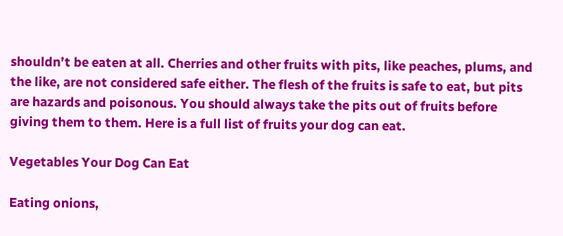shouldn’t be eaten at all. Cherries and other fruits with pits, like peaches, plums, and the like, are not considered safe either. The flesh of the fruits is safe to eat, but pits are hazards and poisonous. You should always take the pits out of fruits before giving them to them. Here is a full list of fruits your dog can eat.

Vegetables Your Dog Can Eat

Eating onions,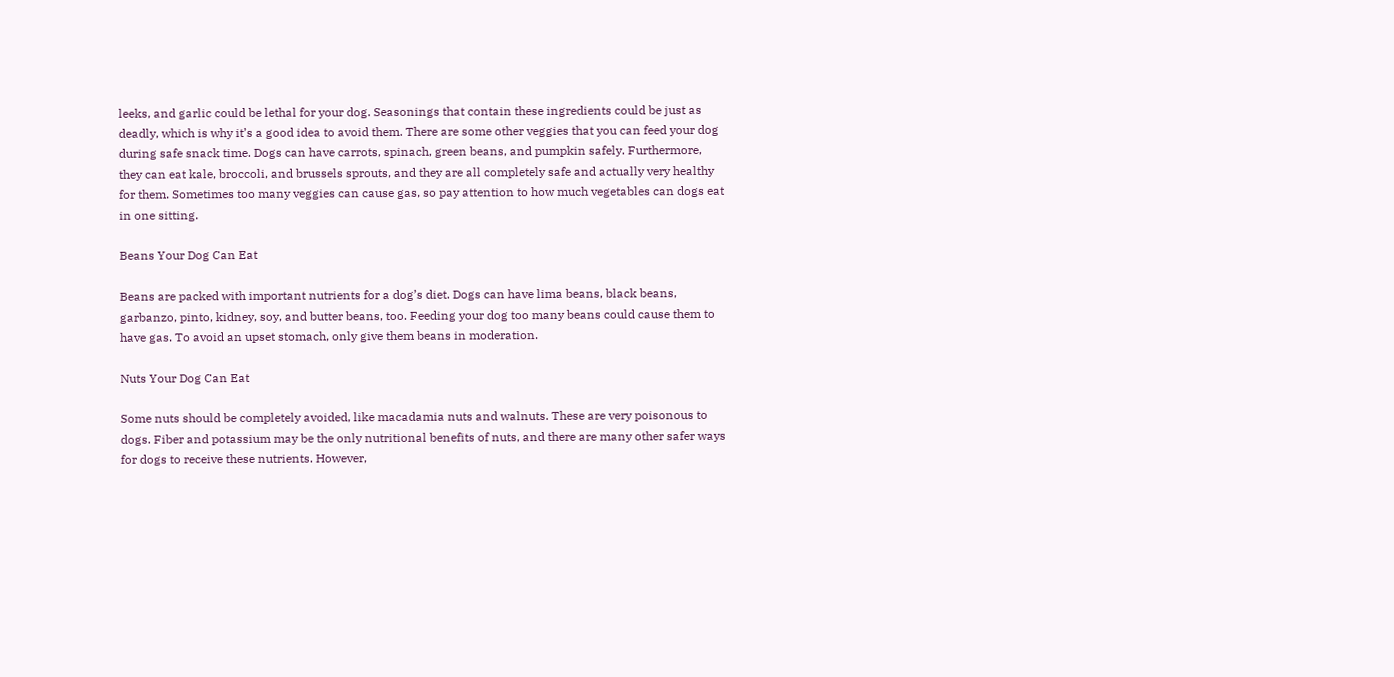leeks, and garlic could be lethal for your dog. Seasonings that contain these ingredients could be just as deadly, which is why it’s a good idea to avoid them. There are some other veggies that you can feed your dog during safe snack time. Dogs can have carrots, spinach, green beans, and pumpkin safely. Furthermore, they can eat kale, broccoli, and brussels sprouts, and they are all completely safe and actually very healthy for them. Sometimes too many veggies can cause gas, so pay attention to how much vegetables can dogs eat in one sitting.

Beans Your Dog Can Eat

Beans are packed with important nutrients for a dog’s diet. Dogs can have lima beans, black beans, garbanzo, pinto, kidney, soy, and butter beans, too. Feeding your dog too many beans could cause them to have gas. To avoid an upset stomach, only give them beans in moderation.

Nuts Your Dog Can Eat

Some nuts should be completely avoided, like macadamia nuts and walnuts. These are very poisonous to dogs. Fiber and potassium may be the only nutritional benefits of nuts, and there are many other safer ways for dogs to receive these nutrients. However,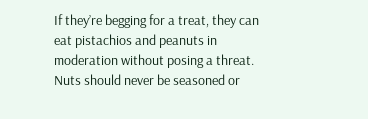If they’re begging for a treat, they can eat pistachios and peanuts in moderation without posing a threat. Nuts should never be seasoned or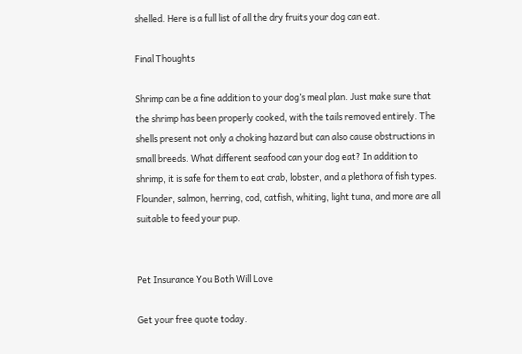shelled. Here is a full list of all the dry fruits your dog can eat.

Final Thoughts

Shrimp can be a fine addition to your dog’s meal plan. Just make sure that the shrimp has been properly cooked, with the tails removed entirely. The shells present not only a choking hazard but can also cause obstructions in small breeds. What different seafood can your dog eat? In addition to shrimp, it is safe for them to eat crab, lobster, and a plethora of fish types. Flounder, salmon, herring, cod, catfish, whiting, light tuna, and more are all suitable to feed your pup.


Pet Insurance You Both Will Love

Get your free quote today.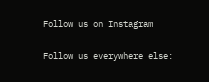Follow us on Instagram

Follow us everywhere else: